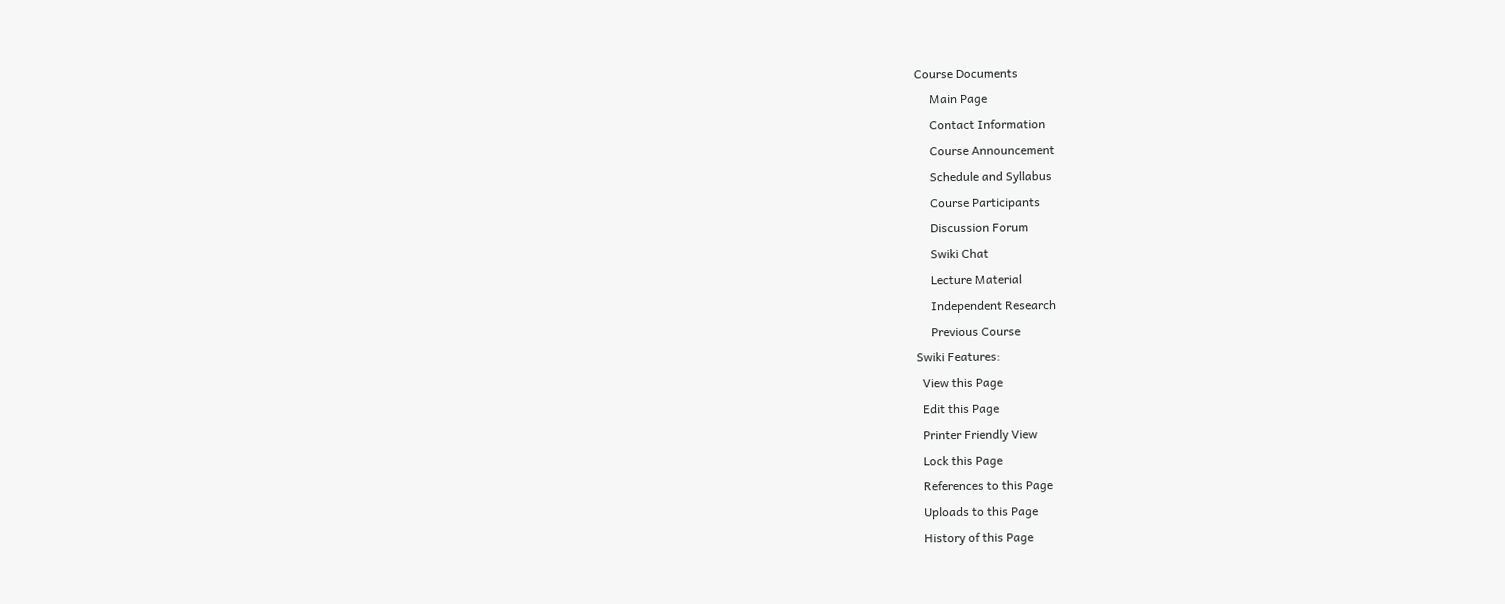Course Documents
     Main Page
     Contact Information
     Course Announcement
     Schedule and Syllabus
     Course Participants
     Discussion Forum
     Swiki Chat
     Lecture Material
     Independent Research
     Previous Course
Swiki Features:
  View this Page
  Edit this Page
  Printer Friendly View
  Lock this Page
  References to this Page
  Uploads to this Page
  History of this Page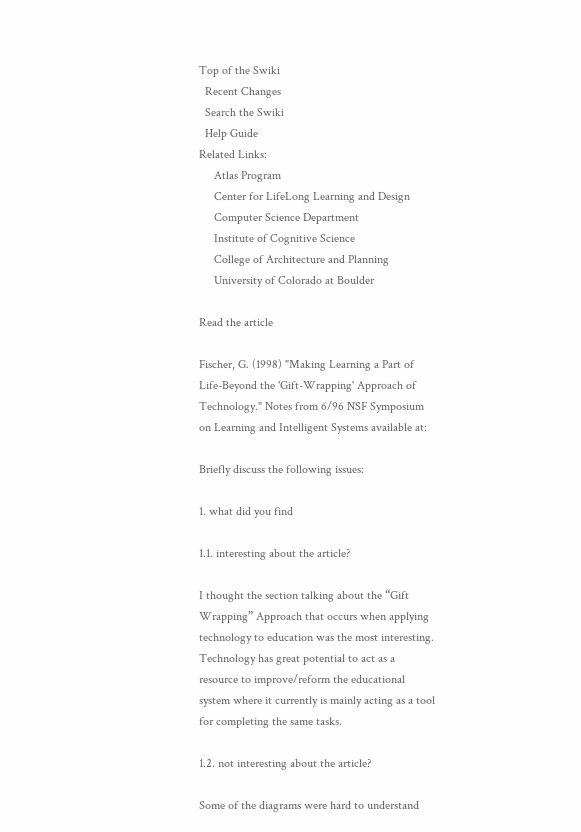Top of the Swiki
  Recent Changes
  Search the Swiki
  Help Guide
Related Links:
     Atlas Program
     Center for LifeLong Learning and Design
     Computer Science Department
     Institute of Cognitive Science
     College of Architecture and Planning
     University of Colorado at Boulder

Read the article

Fischer, G. (1998) "Making Learning a Part of Life-Beyond the 'Gift-Wrapping' Approach of Technology." Notes from 6/96 NSF Symposium on Learning and Intelligent Systems available at:

Briefly discuss the following issues:

1. what did you find

1.1. interesting about the article?

I thought the section talking about the “Gift Wrapping” Approach that occurs when applying technology to education was the most interesting. Technology has great potential to act as a resource to improve/reform the educational system where it currently is mainly acting as a tool for completing the same tasks.

1.2. not interesting about the article?

Some of the diagrams were hard to understand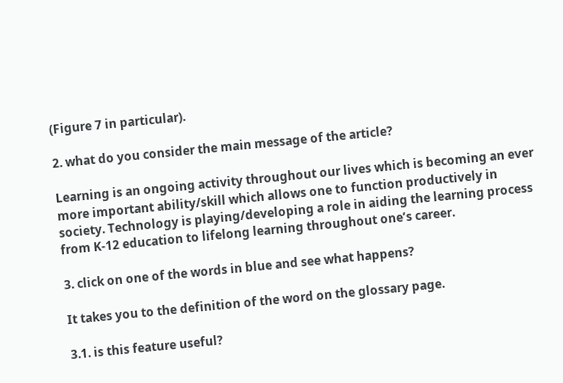(Figure 7 in particular).

2. what do you consider the main message of the article?

Learning is an ongoing activity throughout our lives which is becoming an ever more important ability/skill which allows one to function productively in society. Technology is playing/developing a role in aiding the learning process from K-12 education to lifelong learning throughout one’s career.

3. click on one of the words in blue and see what happens?

It takes you to the definition of the word on the glossary page.

3.1. is this feature useful?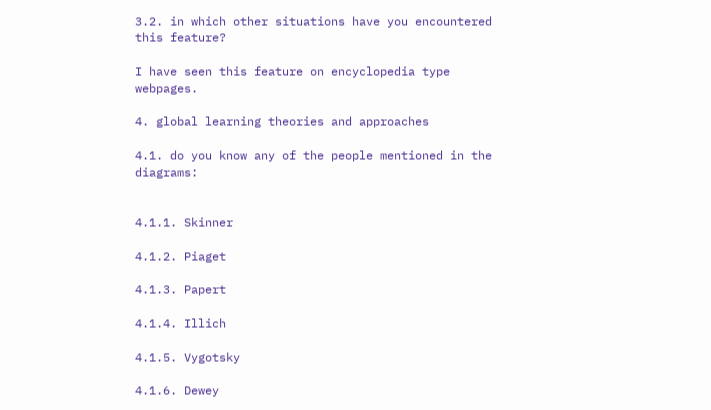3.2. in which other situations have you encountered this feature?

I have seen this feature on encyclopedia type webpages.

4. global learning theories and approaches

4.1. do you know any of the people mentioned in the diagrams:


4.1.1. Skinner

4.1.2. Piaget

4.1.3. Papert

4.1.4. Illich

4.1.5. Vygotsky

4.1.6. Dewey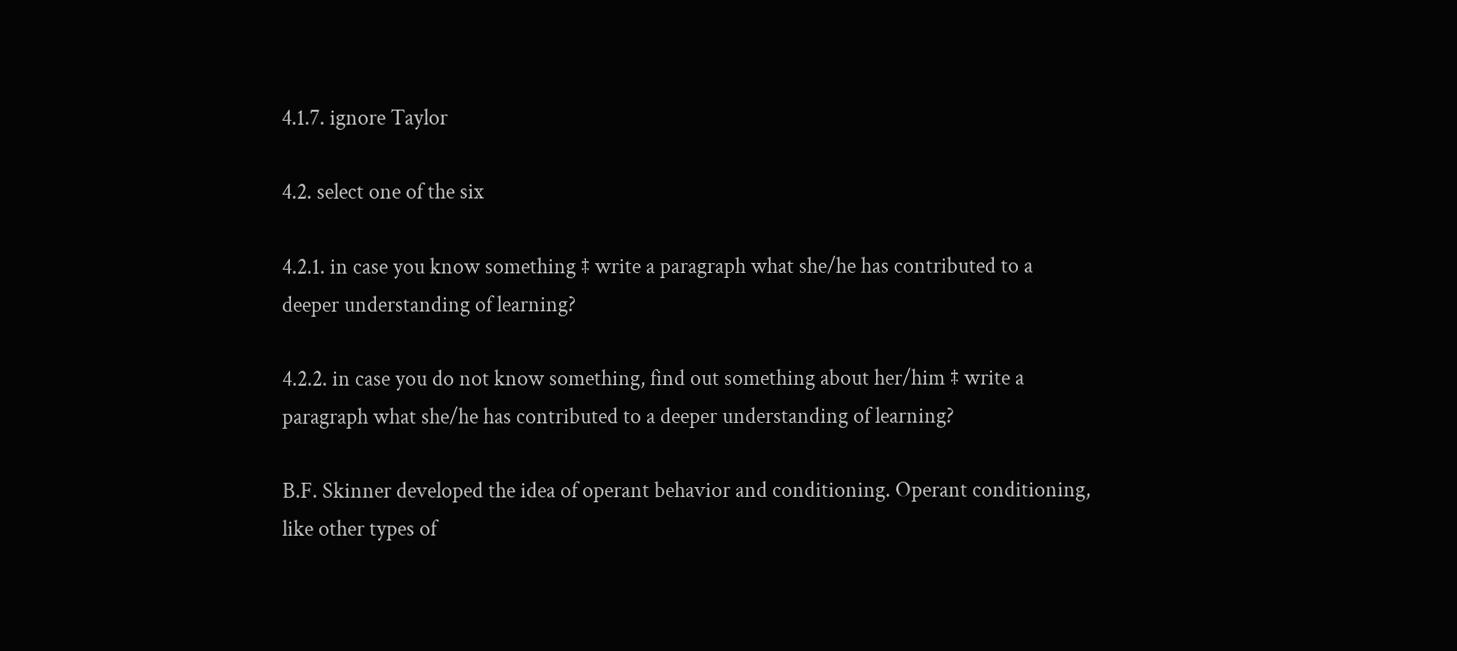4.1.7. ignore Taylor

4.2. select one of the six

4.2.1. in case you know something ‡ write a paragraph what she/he has contributed to a deeper understanding of learning?

4.2.2. in case you do not know something, find out something about her/him ‡ write a paragraph what she/he has contributed to a deeper understanding of learning?

B.F. Skinner developed the idea of operant behavior and conditioning. Operant conditioning, like other types of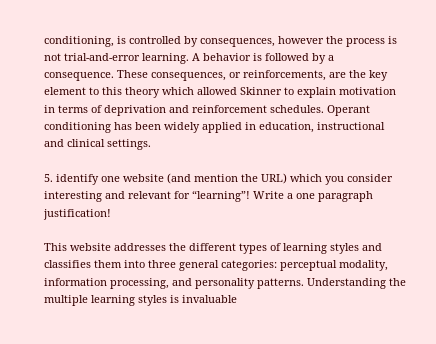conditioning, is controlled by consequences, however the process is not trial-and-error learning. A behavior is followed by a consequence. These consequences, or reinforcements, are the key element to this theory which allowed Skinner to explain motivation in terms of deprivation and reinforcement schedules. Operant conditioning has been widely applied in education, instructional and clinical settings.

5. identify one website (and mention the URL) which you consider interesting and relevant for “learning”! Write a one paragraph justification!

This website addresses the different types of learning styles and classifies them into three general categories: perceptual modality, information processing, and personality patterns. Understanding the multiple learning styles is invaluable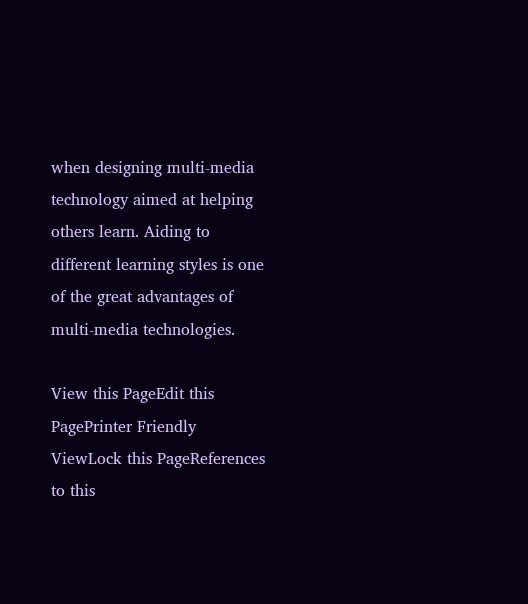when designing multi-media technology aimed at helping others learn. Aiding to different learning styles is one of the great advantages of multi-media technologies.

View this PageEdit this PagePrinter Friendly ViewLock this PageReferences to this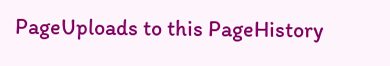PageUploads to this PageHistory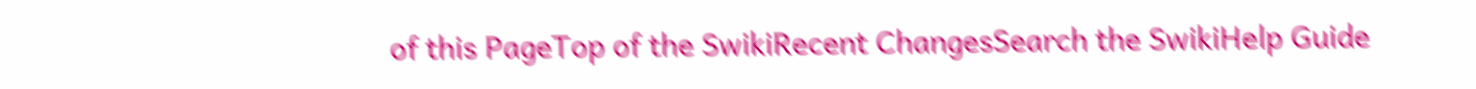of this PageTop of the SwikiRecent ChangesSearch the SwikiHelp Guide